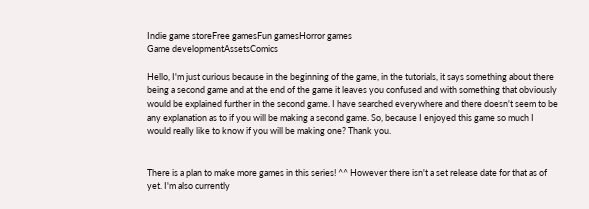Indie game storeFree gamesFun gamesHorror games
Game developmentAssetsComics

Hello, I'm just curious because in the beginning of the game, in the tutorials, it says something about there being a second game and at the end of the game it leaves you confused and with something that obviously would be explained further in the second game. I have searched everywhere and there doesn't seem to be any explanation as to if you will be making a second game. So, because I enjoyed this game so much I would really like to know if you will be making one? Thank you.


There is a plan to make more games in this series! ^^ However there isn't a set release date for that as of yet. I'm also currently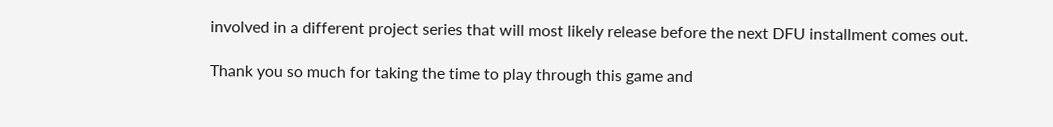involved in a different project series that will most likely release before the next DFU installment comes out.

Thank you so much for taking the time to play through this game and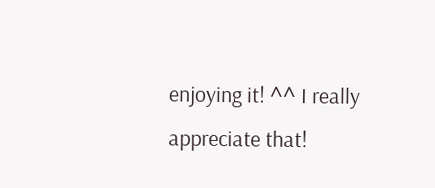enjoying it! ^^ I really appreciate that!